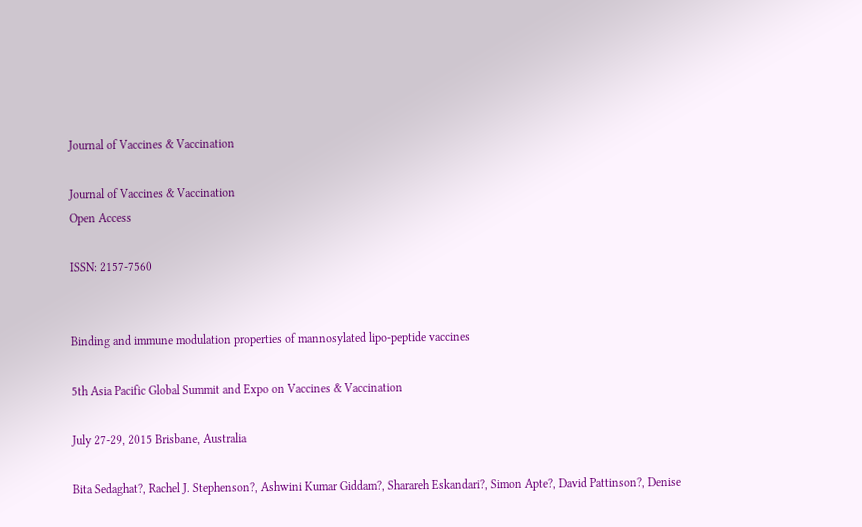Journal of Vaccines & Vaccination

Journal of Vaccines & Vaccination
Open Access

ISSN: 2157-7560


Binding and immune modulation properties of mannosylated lipo-peptide vaccines

5th Asia Pacific Global Summit and Expo on Vaccines & Vaccination

July 27-29, 2015 Brisbane, Australia

Bita Sedaghat?, Rachel J. Stephenson?, Ashwini Kumar Giddam?, Sharareh Eskandari?, Simon Apte?, David Pattinson?, Denise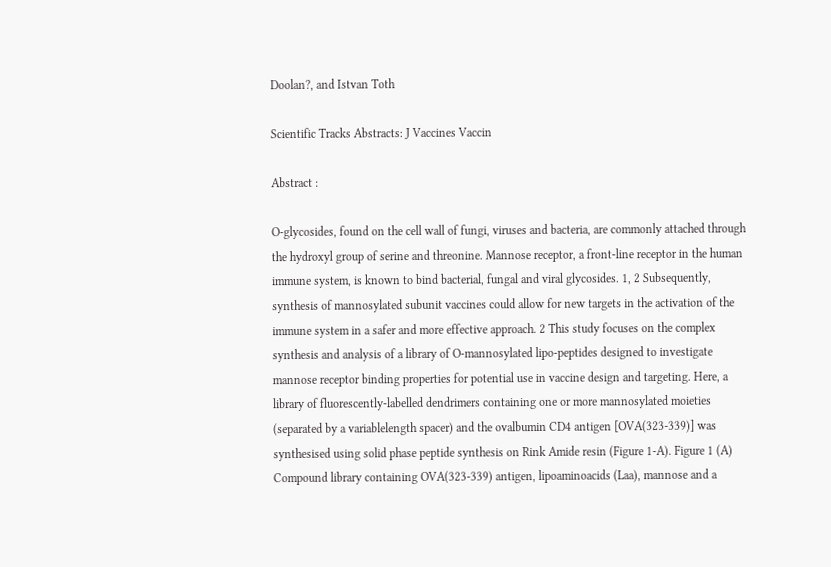Doolan?, and Istvan Toth

Scientific Tracks Abstracts: J Vaccines Vaccin

Abstract :

O-glycosides, found on the cell wall of fungi, viruses and bacteria, are commonly attached through the hydroxyl group of serine and threonine. Mannose receptor, a front-line receptor in the human immune system, is known to bind bacterial, fungal and viral glycosides. 1, 2 Subsequently, synthesis of mannosylated subunit vaccines could allow for new targets in the activation of the immune system in a safer and more effective approach. 2 This study focuses on the complex synthesis and analysis of a library of O-mannosylated lipo-peptides designed to investigate mannose receptor binding properties for potential use in vaccine design and targeting. Here, a library of fluorescently-labelled dendrimers containing one or more mannosylated moieties (separated by a variablelength spacer) and the ovalbumin CD4 antigen [OVA(323-339)] was synthesised using solid phase peptide synthesis on Rink Amide resin (Figure 1-A). Figure 1 (A) Compound library containing OVA(323-339) antigen, lipoaminoacids (Laa), mannose and a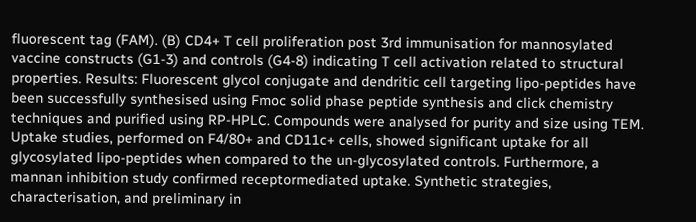fluorescent tag (FAM). (B) CD4+ T cell proliferation post 3rd immunisation for mannosylated vaccine constructs (G1-3) and controls (G4-8) indicating T cell activation related to structural properties. Results: Fluorescent glycol conjugate and dendritic cell targeting lipo-peptides have been successfully synthesised using Fmoc solid phase peptide synthesis and click chemistry techniques and purified using RP-HPLC. Compounds were analysed for purity and size using TEM. Uptake studies, performed on F4/80+ and CD11c+ cells, showed significant uptake for all glycosylated lipo-peptides when compared to the un-glycosylated controls. Furthermore, a mannan inhibition study confirmed receptormediated uptake. Synthetic strategies, characterisation, and preliminary in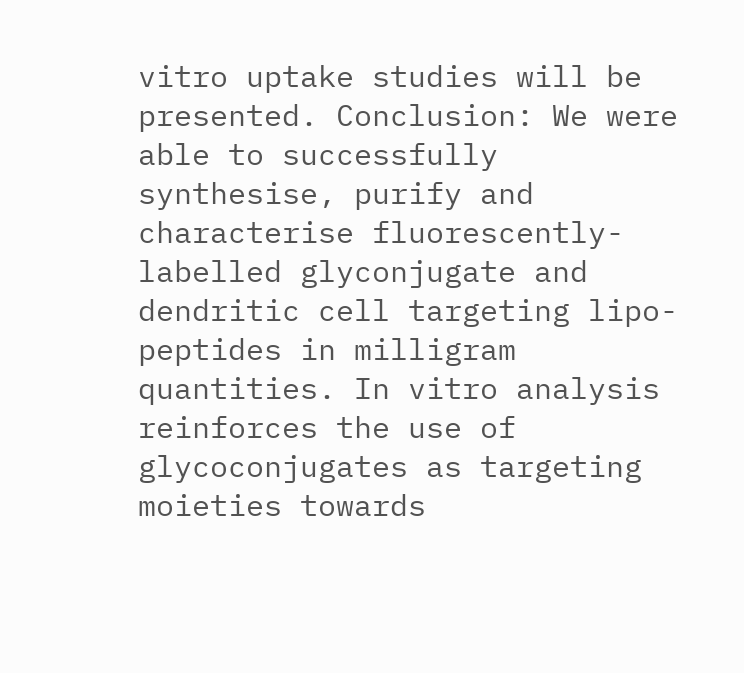vitro uptake studies will be presented. Conclusion: We were able to successfully synthesise, purify and characterise fluorescently-labelled glyconjugate and dendritic cell targeting lipo-peptides in milligram quantities. In vitro analysis reinforces the use of glycoconjugates as targeting moieties towards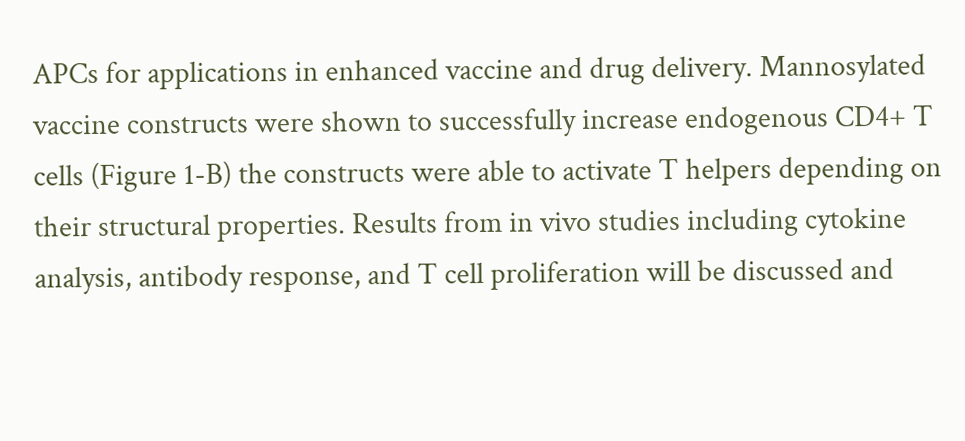APCs for applications in enhanced vaccine and drug delivery. Mannosylated vaccine constructs were shown to successfully increase endogenous CD4+ T cells (Figure 1-B) the constructs were able to activate T helpers depending on their structural properties. Results from in vivo studies including cytokine analysis, antibody response, and T cell proliferation will be discussed and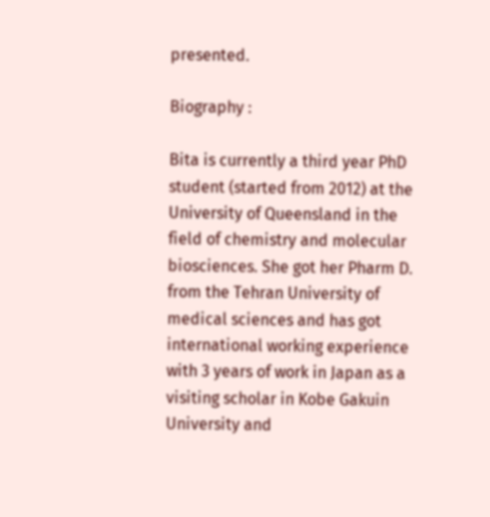presented.

Biography :

Bita is currently a third year PhD student (started from 2012) at the University of Queensland in the field of chemistry and molecular biosciences. She got her Pharm D. from the Tehran University of medical sciences and has got international working experience with 3 years of work in Japan as a visiting scholar in Kobe Gakuin University and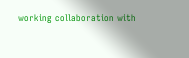working collaboration with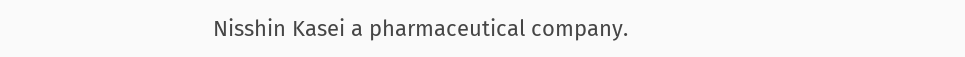Nisshin Kasei a pharmaceutical company.